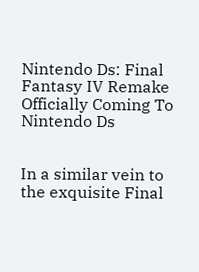Nintendo Ds: Final Fantasy IV Remake Officially Coming To Nintendo Ds


In a similar vein to the exquisite Final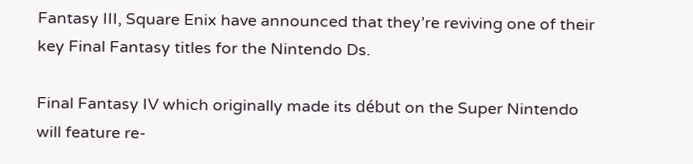Fantasy III, Square Enix have announced that they’re reviving one of their key Final Fantasy titles for the Nintendo Ds.

Final Fantasy IV which originally made its début on the Super Nintendo will feature re-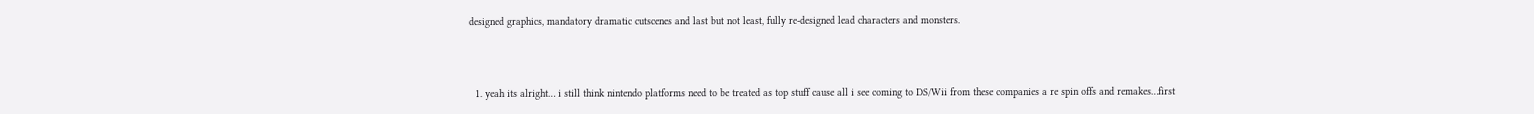designed graphics, mandatory dramatic cutscenes and last but not least, fully re-designed lead characters and monsters.



  1. yeah its alright… i still think nintendo platforms need to be treated as top stuff cause all i see coming to DS/Wii from these companies a re spin offs and remakes…first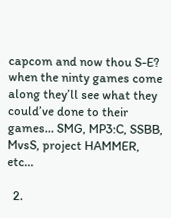capcom and now thou S-E? when the ninty games come along they’ll see what they could’ve done to their games… SMG, MP3:C, SSBB, MvsS, project HAMMER, etc…

  2.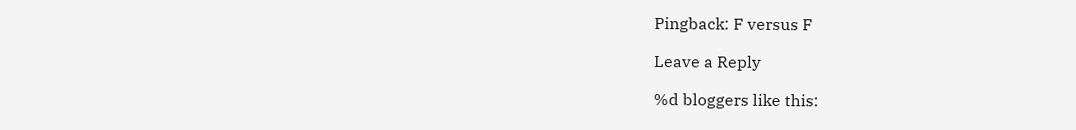Pingback: F versus F

Leave a Reply

%d bloggers like this: